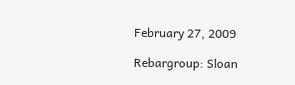February 27, 2009

Rebargroup: Sloan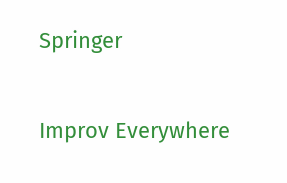Springer

Improv Everywhere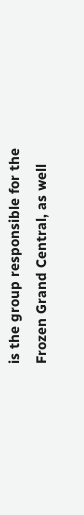is the group responsible for the Frozen Grand Central, as well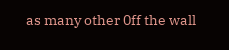as many other 0ff the wall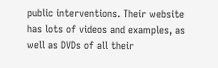public interventions. Their website has lots of videos and examples, as well as DVDs of all their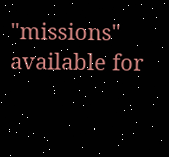"missions" available for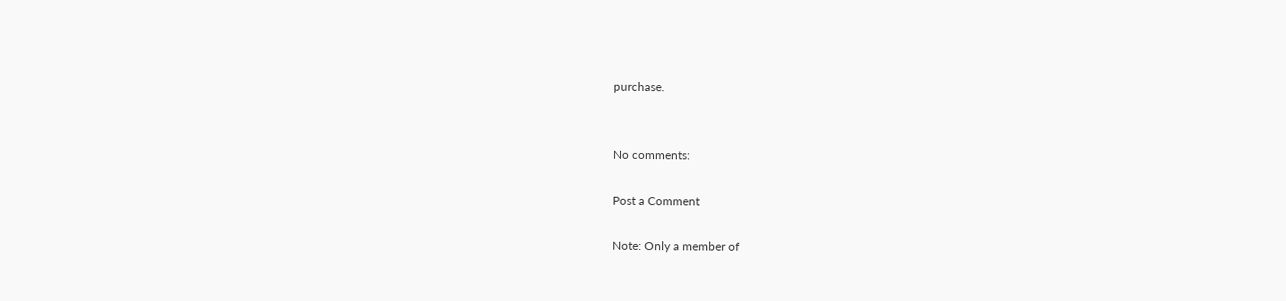purchase.


No comments:

Post a Comment

Note: Only a member of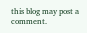this blog may post a comment.